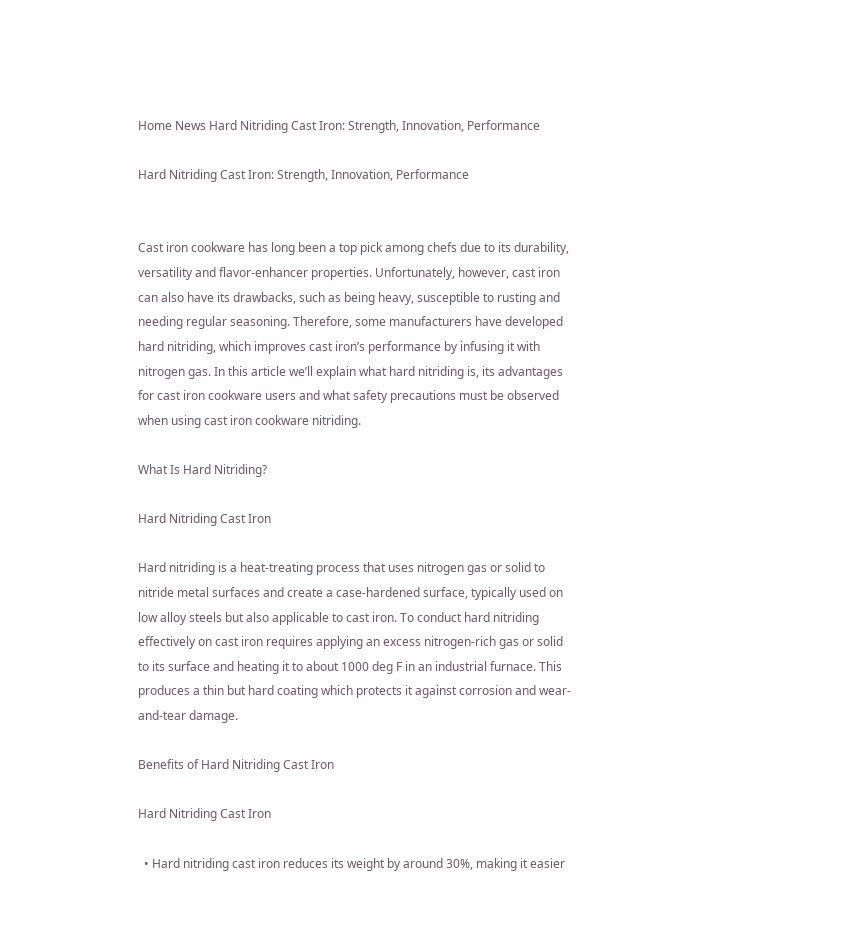Home News Hard Nitriding Cast Iron: Strength, Innovation, Performance

Hard Nitriding Cast Iron: Strength, Innovation, Performance


Cast iron cookware has long been a top pick among chefs due to its durability, versatility and flavor-enhancer properties. Unfortunately, however, cast iron can also have its drawbacks, such as being heavy, susceptible to rusting and needing regular seasoning. Therefore, some manufacturers have developed hard nitriding, which improves cast iron’s performance by infusing it with nitrogen gas. In this article we’ll explain what hard nitriding is, its advantages for cast iron cookware users and what safety precautions must be observed when using cast iron cookware nitriding.

What Is Hard Nitriding?

Hard Nitriding Cast Iron

Hard nitriding is a heat-treating process that uses nitrogen gas or solid to nitride metal surfaces and create a case-hardened surface, typically used on low alloy steels but also applicable to cast iron. To conduct hard nitriding effectively on cast iron requires applying an excess nitrogen-rich gas or solid to its surface and heating it to about 1000 deg F in an industrial furnace. This produces a thin but hard coating which protects it against corrosion and wear-and-tear damage.

Benefits of Hard Nitriding Cast Iron

Hard Nitriding Cast Iron

  • Hard nitriding cast iron reduces its weight by around 30%, making it easier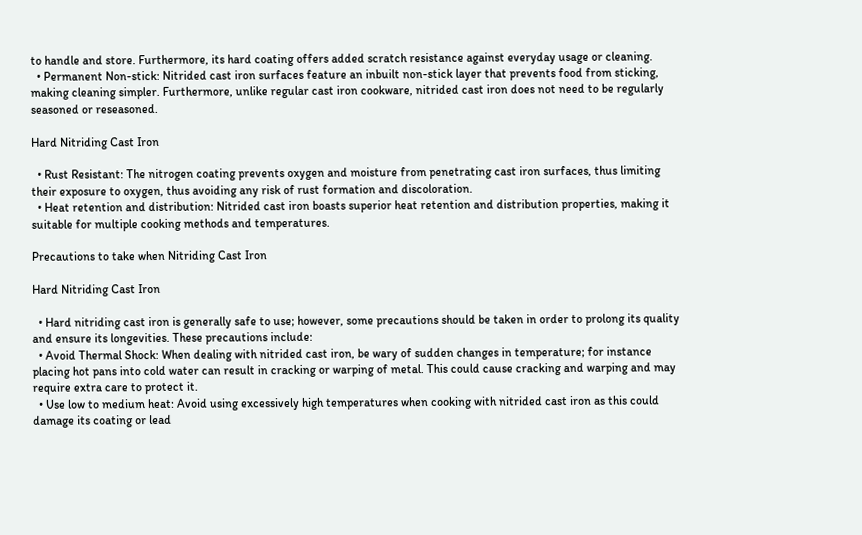to handle and store. Furthermore, its hard coating offers added scratch resistance against everyday usage or cleaning.
  • Permanent Non-stick: Nitrided cast iron surfaces feature an inbuilt non-stick layer that prevents food from sticking, making cleaning simpler. Furthermore, unlike regular cast iron cookware, nitrided cast iron does not need to be regularly seasoned or reseasoned.

Hard Nitriding Cast Iron

  • Rust Resistant: The nitrogen coating prevents oxygen and moisture from penetrating cast iron surfaces, thus limiting their exposure to oxygen, thus avoiding any risk of rust formation and discoloration.
  • Heat retention and distribution: Nitrided cast iron boasts superior heat retention and distribution properties, making it suitable for multiple cooking methods and temperatures.

Precautions to take when Nitriding Cast Iron

Hard Nitriding Cast Iron

  • Hard nitriding cast iron is generally safe to use; however, some precautions should be taken in order to prolong its quality and ensure its longevities. These precautions include:
  • Avoid Thermal Shock: When dealing with nitrided cast iron, be wary of sudden changes in temperature; for instance placing hot pans into cold water can result in cracking or warping of metal. This could cause cracking and warping and may require extra care to protect it.
  • Use low to medium heat: Avoid using excessively high temperatures when cooking with nitrided cast iron as this could damage its coating or lead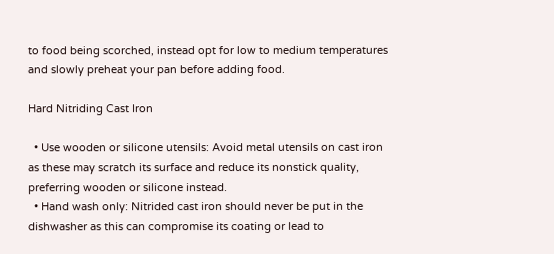to food being scorched, instead opt for low to medium temperatures and slowly preheat your pan before adding food.

Hard Nitriding Cast Iron

  • Use wooden or silicone utensils: Avoid metal utensils on cast iron as these may scratch its surface and reduce its nonstick quality, preferring wooden or silicone instead.
  • Hand wash only: Nitrided cast iron should never be put in the dishwasher as this can compromise its coating or lead to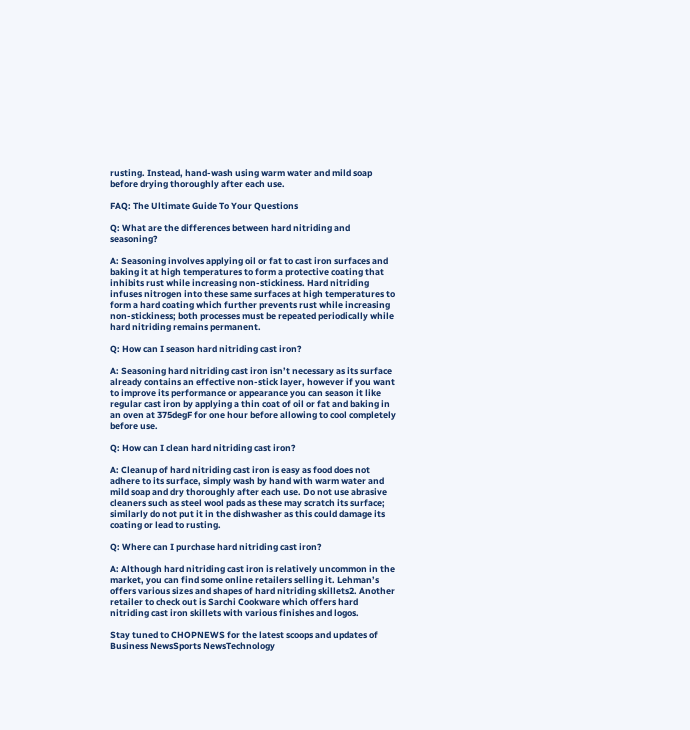rusting. Instead, hand-wash using warm water and mild soap before drying thoroughly after each use.

FAQ: The Ultimate Guide To Your Questions

Q: What are the differences between hard nitriding and seasoning?

A: Seasoning involves applying oil or fat to cast iron surfaces and baking it at high temperatures to form a protective coating that inhibits rust while increasing non-stickiness. Hard nitriding infuses nitrogen into these same surfaces at high temperatures to form a hard coating which further prevents rust while increasing non-stickiness; both processes must be repeated periodically while hard nitriding remains permanent.

Q: How can I season hard nitriding cast iron?

A: Seasoning hard nitriding cast iron isn’t necessary as its surface already contains an effective non-stick layer, however if you want to improve its performance or appearance you can season it like regular cast iron by applying a thin coat of oil or fat and baking in an oven at 375degF for one hour before allowing to cool completely before use.

Q: How can I clean hard nitriding cast iron?

A: Cleanup of hard nitriding cast iron is easy as food does not adhere to its surface, simply wash by hand with warm water and mild soap and dry thoroughly after each use. Do not use abrasive cleaners such as steel wool pads as these may scratch its surface; similarly do not put it in the dishwasher as this could damage its coating or lead to rusting.

Q: Where can I purchase hard nitriding cast iron?

A: Although hard nitriding cast iron is relatively uncommon in the market, you can find some online retailers selling it. Lehman’s offers various sizes and shapes of hard nitriding skillets2. Another retailer to check out is Sarchi Cookware which offers hard nitriding cast iron skillets with various finishes and logos.

Stay tuned to CHOPNEWS for the latest scoops and updates of Business NewsSports NewsTechnology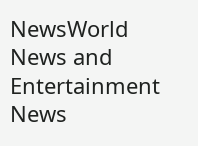NewsWorld News and Entertainment News